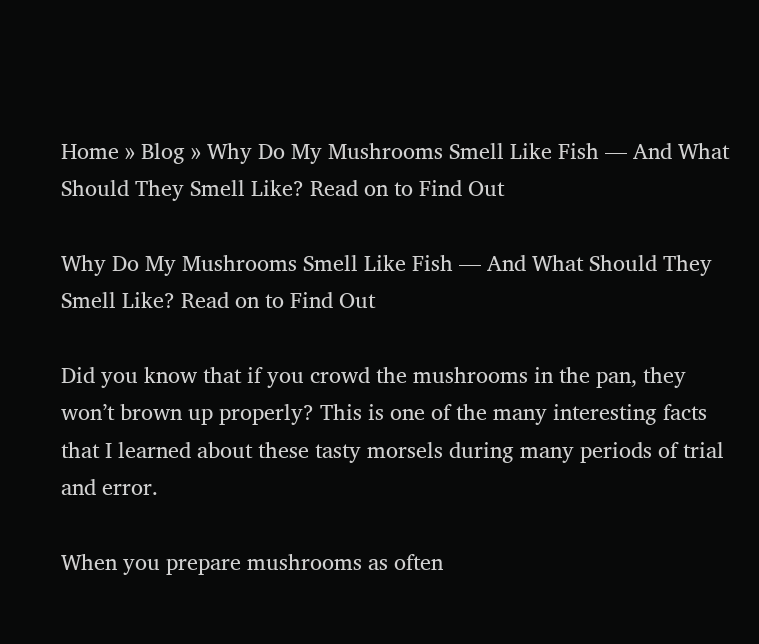Home » Blog » Why Do My Mushrooms Smell Like Fish — And What Should They Smell Like? Read on to Find Out

Why Do My Mushrooms Smell Like Fish — And What Should They Smell Like? Read on to Find Out

Did you know that if you crowd the mushrooms in the pan, they won’t brown up properly? This is one of the many interesting facts that I learned about these tasty morsels during many periods of trial and error.

When you prepare mushrooms as often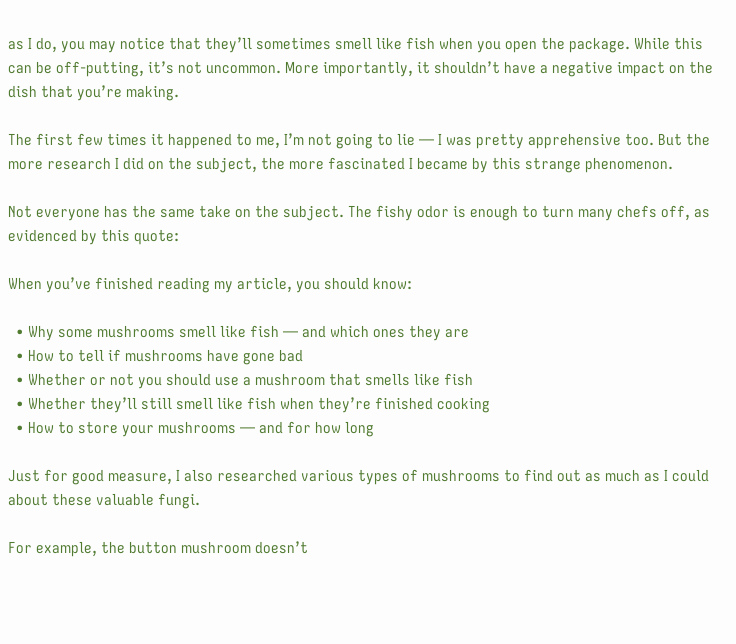as I do, you may notice that they’ll sometimes smell like fish when you open the package. While this can be off-putting, it’s not uncommon. More importantly, it shouldn’t have a negative impact on the dish that you’re making.

The first few times it happened to me, I’m not going to lie — I was pretty apprehensive too. But the more research I did on the subject, the more fascinated I became by this strange phenomenon.

Not everyone has the same take on the subject. The fishy odor is enough to turn many chefs off, as evidenced by this quote:

When you’ve finished reading my article, you should know:

  • Why some mushrooms smell like fish — and which ones they are
  • How to tell if mushrooms have gone bad
  • Whether or not you should use a mushroom that smells like fish
  • Whether they’ll still smell like fish when they’re finished cooking
  • How to store your mushrooms — and for how long

Just for good measure, I also researched various types of mushrooms to find out as much as I could about these valuable fungi.

For example, the button mushroom doesn’t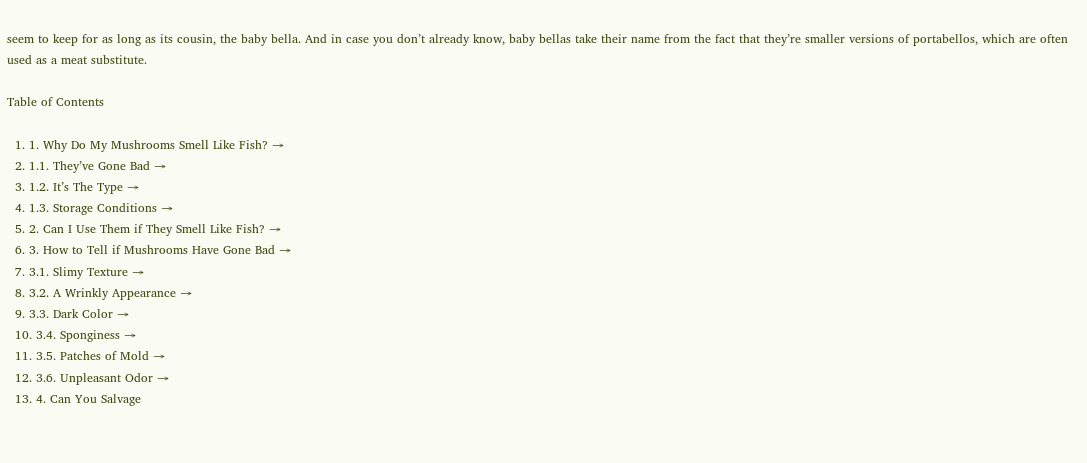seem to keep for as long as its cousin, the baby bella. And in case you don’t already know, baby bellas take their name from the fact that they’re smaller versions of portabellos, which are often used as a meat substitute.

Table of Contents

  1. 1. Why Do My Mushrooms Smell Like Fish? →
  2. 1.1. They’ve Gone Bad →
  3. 1.2. It’s The Type →
  4. 1.3. Storage Conditions →
  5. 2. Can I Use Them if They Smell Like Fish? →
  6. 3. How to Tell if Mushrooms Have Gone Bad →
  7. 3.1. Slimy Texture →
  8. 3.2. A Wrinkly Appearance →
  9. 3.3. Dark Color →
  10. 3.4. Sponginess →
  11. 3.5. Patches of Mold →
  12. 3.6. Unpleasant Odor →
  13. 4. Can You Salvage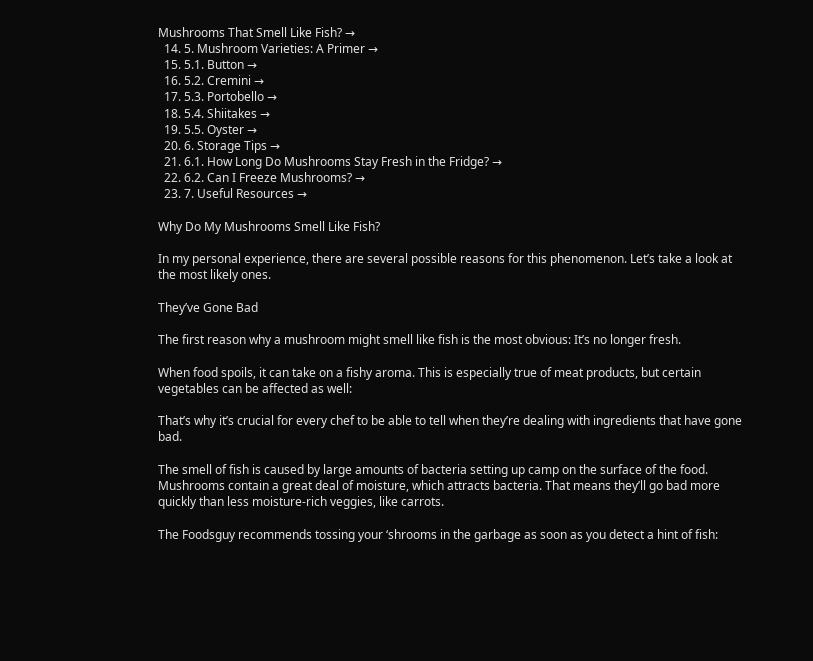Mushrooms That Smell Like Fish? →
  14. 5. Mushroom Varieties: A Primer →
  15. 5.1. Button →
  16. 5.2. Cremini →
  17. 5.3. Portobello →
  18. 5.4. Shiitakes →
  19. 5.5. Oyster →
  20. 6. Storage Tips →
  21. 6.1. How Long Do Mushrooms Stay Fresh in the Fridge? →
  22. 6.2. Can I Freeze Mushrooms? →
  23. 7. Useful Resources →

Why Do My Mushrooms Smell Like Fish?

In my personal experience, there are several possible reasons for this phenomenon. Let’s take a look at the most likely ones.

They’ve Gone Bad

The first reason why a mushroom might smell like fish is the most obvious: It’s no longer fresh.

When food spoils, it can take on a fishy aroma. This is especially true of meat products, but certain vegetables can be affected as well:

That’s why it’s crucial for every chef to be able to tell when they’re dealing with ingredients that have gone bad.

The smell of fish is caused by large amounts of bacteria setting up camp on the surface of the food. Mushrooms contain a great deal of moisture, which attracts bacteria. That means they’ll go bad more quickly than less moisture-rich veggies, like carrots.

The Foodsguy recommends tossing your ‘shrooms in the garbage as soon as you detect a hint of fish: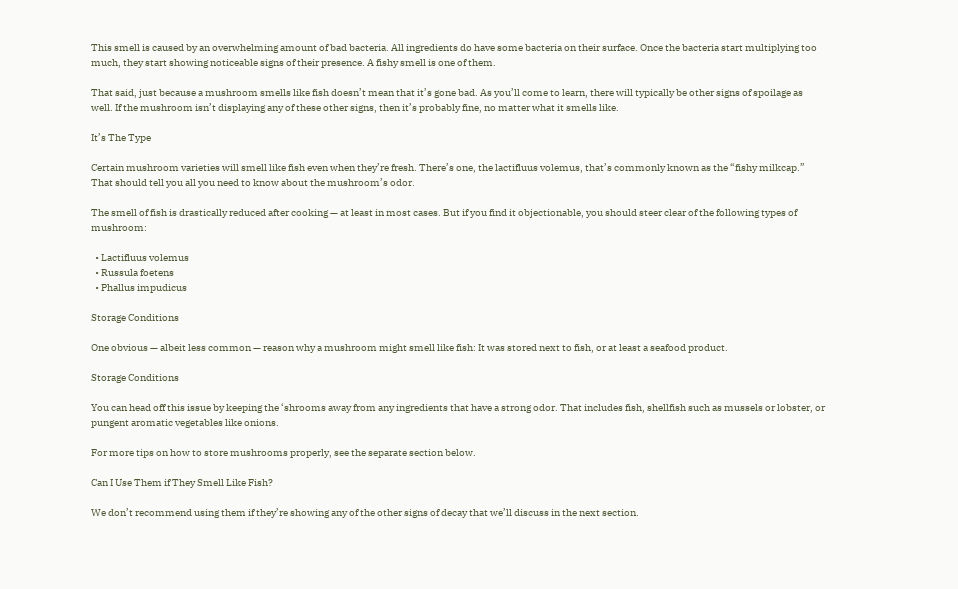This smell is caused by an overwhelming amount of bad bacteria. All ingredients do have some bacteria on their surface. Once the bacteria start multiplying too much, they start showing noticeable signs of their presence. A fishy smell is one of them.

That said, just because a mushroom smells like fish doesn’t mean that it’s gone bad. As you’ll come to learn, there will typically be other signs of spoilage as well. If the mushroom isn’t displaying any of these other signs, then it’s probably fine, no matter what it smells like.

It’s The Type

Certain mushroom varieties will smell like fish even when they’re fresh. There’s one, the lactifluus volemus, that’s commonly known as the “fishy milkcap.” That should tell you all you need to know about the mushroom’s odor.

The smell of fish is drastically reduced after cooking — at least in most cases. But if you find it objectionable, you should steer clear of the following types of mushroom:

  • Lactifluus volemus
  • Russula foetens
  • Phallus impudicus

Storage Conditions

One obvious — albeit less common — reason why a mushroom might smell like fish: It was stored next to fish, or at least a seafood product.

Storage Conditions

You can head off this issue by keeping the ‘shrooms away from any ingredients that have a strong odor. That includes fish, shellfish such as mussels or lobster, or pungent aromatic vegetables like onions.

For more tips on how to store mushrooms properly, see the separate section below.

Can I Use Them if They Smell Like Fish?

We don’t recommend using them if they’re showing any of the other signs of decay that we’ll discuss in the next section.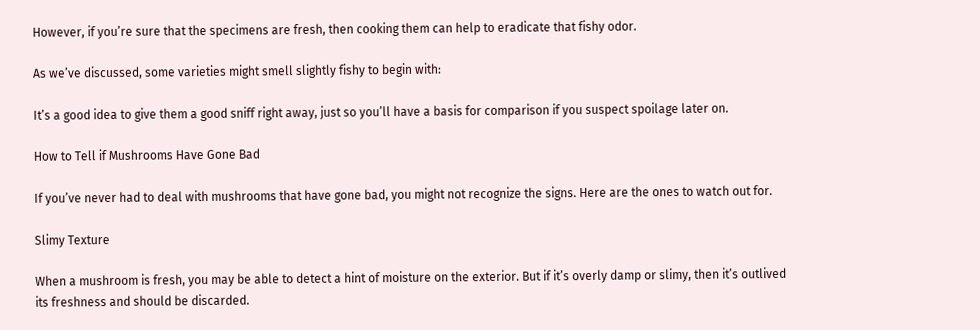However, if you’re sure that the specimens are fresh, then cooking them can help to eradicate that fishy odor.

As we’ve discussed, some varieties might smell slightly fishy to begin with:

It’s a good idea to give them a good sniff right away, just so you’ll have a basis for comparison if you suspect spoilage later on.

How to Tell if Mushrooms Have Gone Bad

If you’ve never had to deal with mushrooms that have gone bad, you might not recognize the signs. Here are the ones to watch out for.

Slimy Texture

When a mushroom is fresh, you may be able to detect a hint of moisture on the exterior. But if it’s overly damp or slimy, then it’s outlived its freshness and should be discarded.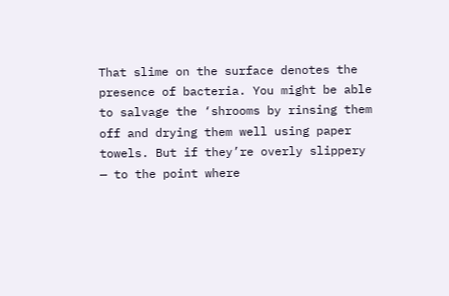That slime on the surface denotes the presence of bacteria. You might be able to salvage the ‘shrooms by rinsing them off and drying them well using paper towels. But if they’re overly slippery — to the point where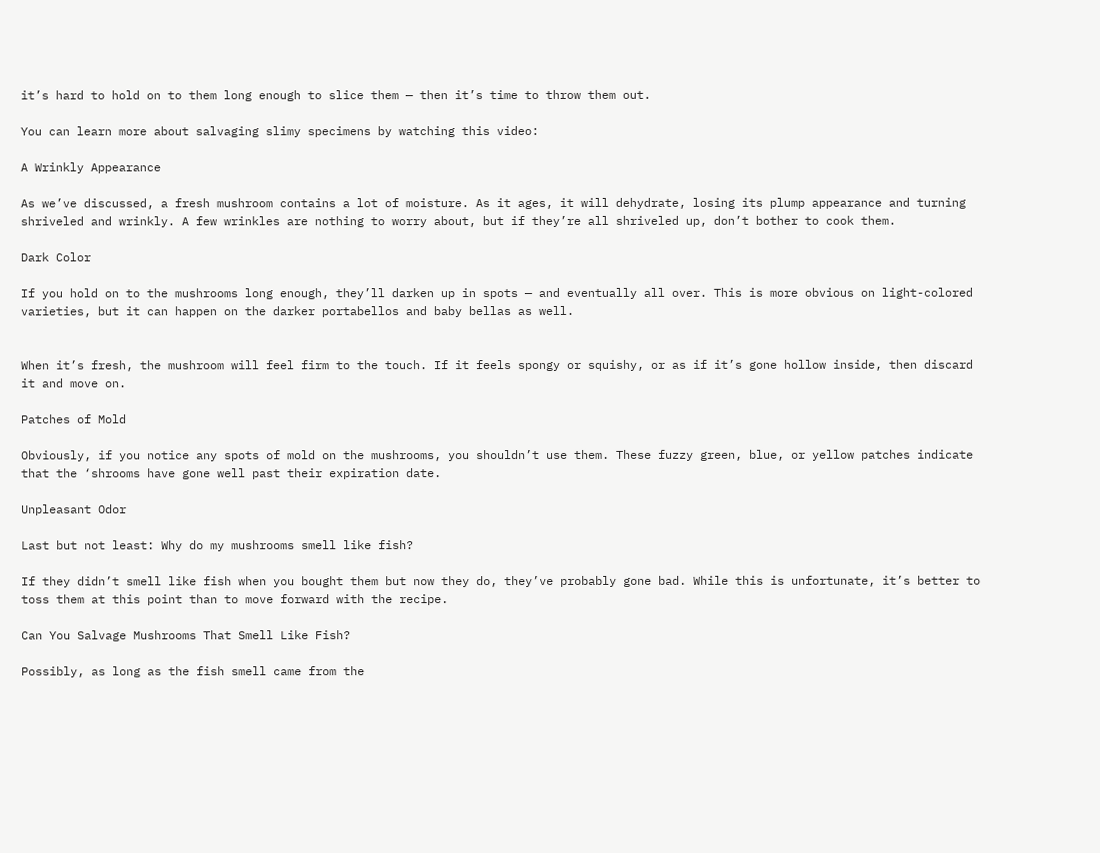it’s hard to hold on to them long enough to slice them — then it’s time to throw them out.

You can learn more about salvaging slimy specimens by watching this video:

A Wrinkly Appearance

As we’ve discussed, a fresh mushroom contains a lot of moisture. As it ages, it will dehydrate, losing its plump appearance and turning shriveled and wrinkly. A few wrinkles are nothing to worry about, but if they’re all shriveled up, don’t bother to cook them.

Dark Color

If you hold on to the mushrooms long enough, they’ll darken up in spots — and eventually all over. This is more obvious on light-colored varieties, but it can happen on the darker portabellos and baby bellas as well.


When it’s fresh, the mushroom will feel firm to the touch. If it feels spongy or squishy, or as if it’s gone hollow inside, then discard it and move on.

Patches of Mold

Obviously, if you notice any spots of mold on the mushrooms, you shouldn’t use them. These fuzzy green, blue, or yellow patches indicate that the ‘shrooms have gone well past their expiration date.

Unpleasant Odor

Last but not least: Why do my mushrooms smell like fish?

If they didn’t smell like fish when you bought them but now they do, they’ve probably gone bad. While this is unfortunate, it’s better to toss them at this point than to move forward with the recipe.

Can You Salvage Mushrooms That Smell Like Fish?

Possibly, as long as the fish smell came from the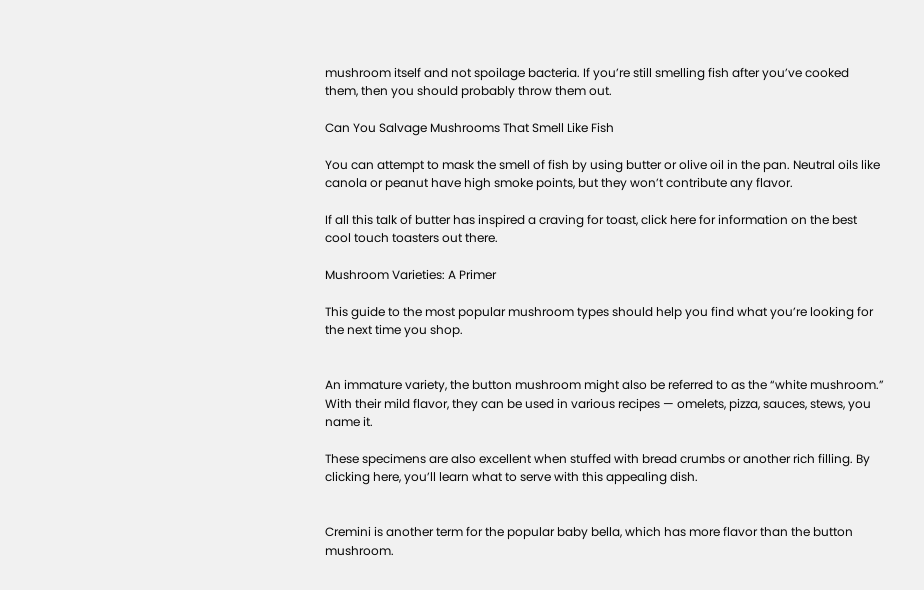mushroom itself and not spoilage bacteria. If you’re still smelling fish after you’ve cooked them, then you should probably throw them out.

Can You Salvage Mushrooms That Smell Like Fish

You can attempt to mask the smell of fish by using butter or olive oil in the pan. Neutral oils like canola or peanut have high smoke points, but they won’t contribute any flavor.

If all this talk of butter has inspired a craving for toast, click here for information on the best cool touch toasters out there.

Mushroom Varieties: A Primer

This guide to the most popular mushroom types should help you find what you’re looking for the next time you shop.


An immature variety, the button mushroom might also be referred to as the “white mushroom.” With their mild flavor, they can be used in various recipes — omelets, pizza, sauces, stews, you name it.

These specimens are also excellent when stuffed with bread crumbs or another rich filling. By clicking here, you’ll learn what to serve with this appealing dish.


Cremini is another term for the popular baby bella, which has more flavor than the button mushroom.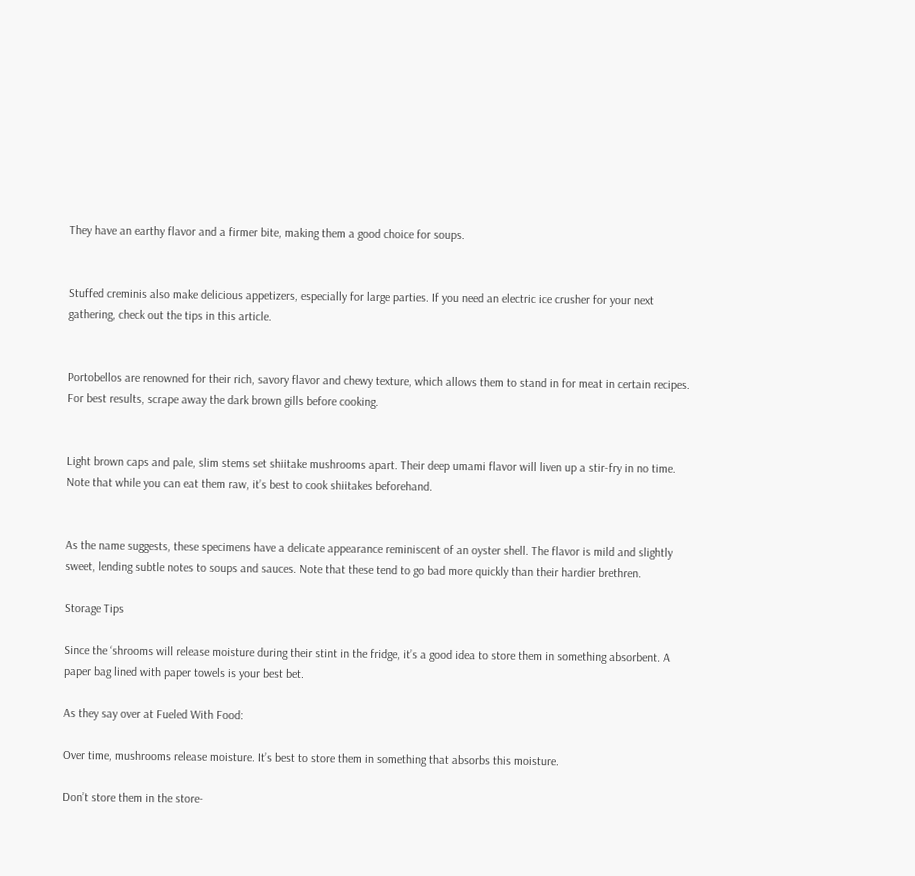They have an earthy flavor and a firmer bite, making them a good choice for soups.


Stuffed creminis also make delicious appetizers, especially for large parties. If you need an electric ice crusher for your next gathering, check out the tips in this article.


Portobellos are renowned for their rich, savory flavor and chewy texture, which allows them to stand in for meat in certain recipes. For best results, scrape away the dark brown gills before cooking.


Light brown caps and pale, slim stems set shiitake mushrooms apart. Their deep umami flavor will liven up a stir-fry in no time. Note that while you can eat them raw, it’s best to cook shiitakes beforehand.


As the name suggests, these specimens have a delicate appearance reminiscent of an oyster shell. The flavor is mild and slightly sweet, lending subtle notes to soups and sauces. Note that these tend to go bad more quickly than their hardier brethren.

Storage Tips

Since the ‘shrooms will release moisture during their stint in the fridge, it’s a good idea to store them in something absorbent. A paper bag lined with paper towels is your best bet.

As they say over at Fueled With Food:

Over time, mushrooms release moisture. It’s best to store them in something that absorbs this moisture.

Don’t store them in the store-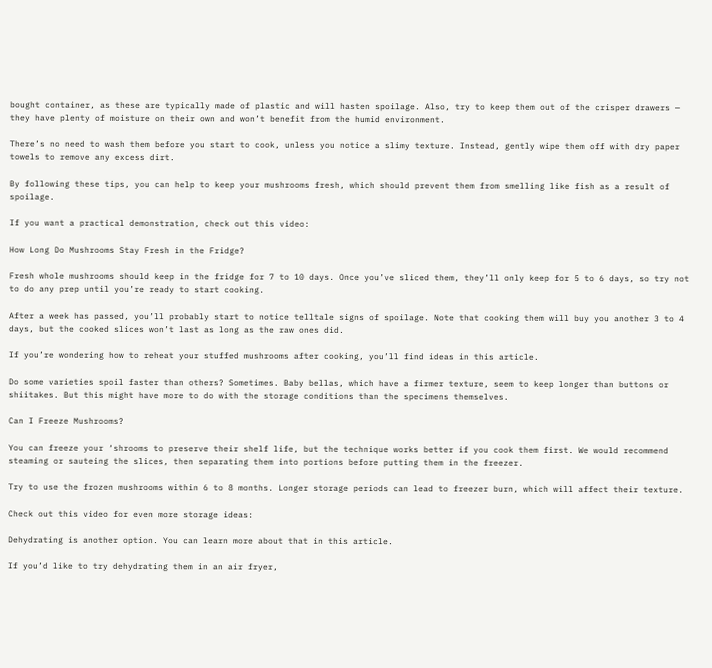bought container, as these are typically made of plastic and will hasten spoilage. Also, try to keep them out of the crisper drawers — they have plenty of moisture on their own and won’t benefit from the humid environment.

There’s no need to wash them before you start to cook, unless you notice a slimy texture. Instead, gently wipe them off with dry paper towels to remove any excess dirt.

By following these tips, you can help to keep your mushrooms fresh, which should prevent them from smelling like fish as a result of spoilage.

If you want a practical demonstration, check out this video:

How Long Do Mushrooms Stay Fresh in the Fridge?

Fresh whole mushrooms should keep in the fridge for 7 to 10 days. Once you’ve sliced them, they’ll only keep for 5 to 6 days, so try not to do any prep until you’re ready to start cooking.

After a week has passed, you’ll probably start to notice telltale signs of spoilage. Note that cooking them will buy you another 3 to 4 days, but the cooked slices won’t last as long as the raw ones did.

If you’re wondering how to reheat your stuffed mushrooms after cooking, you’ll find ideas in this article.

Do some varieties spoil faster than others? Sometimes. Baby bellas, which have a firmer texture, seem to keep longer than buttons or shiitakes. But this might have more to do with the storage conditions than the specimens themselves.

Can I Freeze Mushrooms?

You can freeze your ‘shrooms to preserve their shelf life, but the technique works better if you cook them first. We would recommend steaming or sauteing the slices, then separating them into portions before putting them in the freezer.

Try to use the frozen mushrooms within 6 to 8 months. Longer storage periods can lead to freezer burn, which will affect their texture.

Check out this video for even more storage ideas:

Dehydrating is another option. You can learn more about that in this article.

If you’d like to try dehydrating them in an air fryer,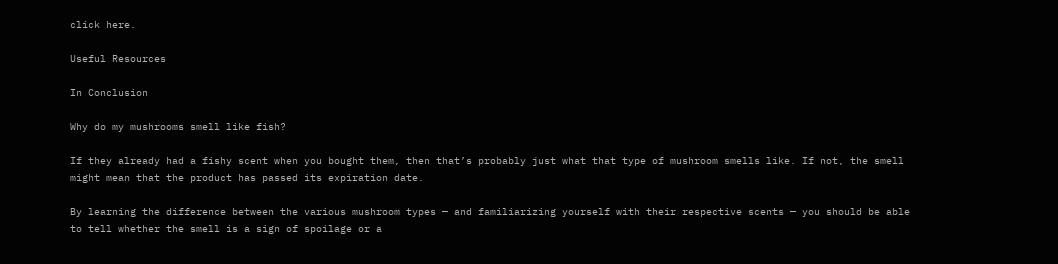click here.

Useful Resources

In Conclusion

Why do my mushrooms smell like fish?

If they already had a fishy scent when you bought them, then that’s probably just what that type of mushroom smells like. If not, the smell might mean that the product has passed its expiration date.

By learning the difference between the various mushroom types — and familiarizing yourself with their respective scents — you should be able to tell whether the smell is a sign of spoilage or a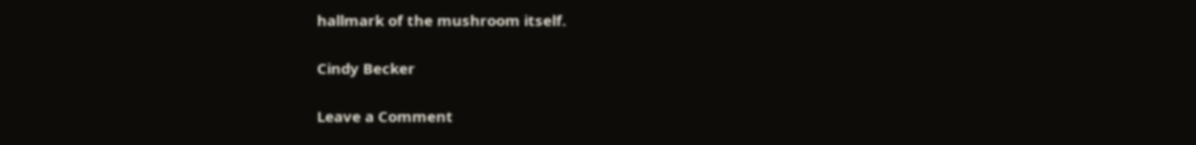hallmark of the mushroom itself.

Cindy Becker

Leave a Comment